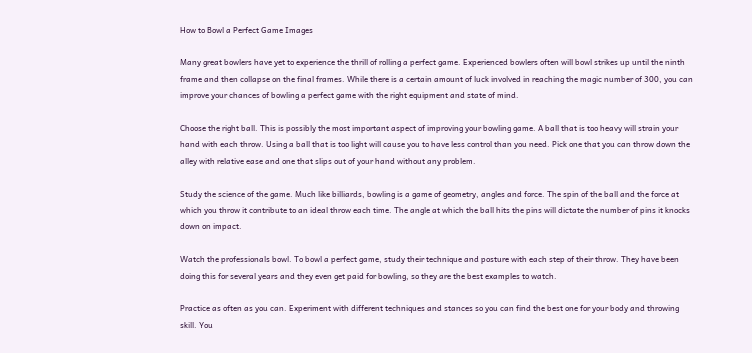How to Bowl a Perfect Game Images

Many great bowlers have yet to experience the thrill of rolling a perfect game. Experienced bowlers often will bowl strikes up until the ninth frame and then collapse on the final frames. While there is a certain amount of luck involved in reaching the magic number of 300, you can improve your chances of bowling a perfect game with the right equipment and state of mind.

Choose the right ball. This is possibly the most important aspect of improving your bowling game. A ball that is too heavy will strain your hand with each throw. Using a ball that is too light will cause you to have less control than you need. Pick one that you can throw down the alley with relative ease and one that slips out of your hand without any problem.

Study the science of the game. Much like billiards, bowling is a game of geometry, angles and force. The spin of the ball and the force at which you throw it contribute to an ideal throw each time. The angle at which the ball hits the pins will dictate the number of pins it knocks down on impact.

Watch the professionals bowl. To bowl a perfect game, study their technique and posture with each step of their throw. They have been doing this for several years and they even get paid for bowling, so they are the best examples to watch.

Practice as often as you can. Experiment with different techniques and stances so you can find the best one for your body and throwing skill. You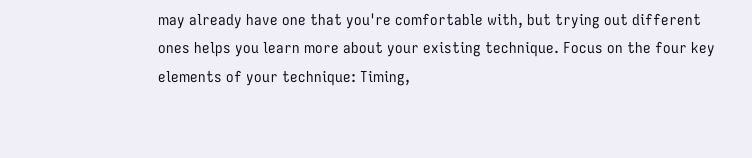may already have one that you're comfortable with, but trying out different ones helps you learn more about your existing technique. Focus on the four key elements of your technique: Timing,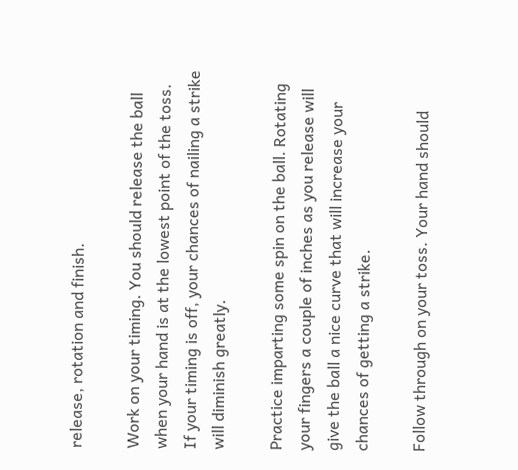release, rotation and finish.

Work on your timing. You should release the ball when your hand is at the lowest point of the toss. If your timing is off, your chances of nailing a strike will diminish greatly.

Practice imparting some spin on the ball. Rotating your fingers a couple of inches as you release will give the ball a nice curve that will increase your chances of getting a strike.

Follow through on your toss. Your hand should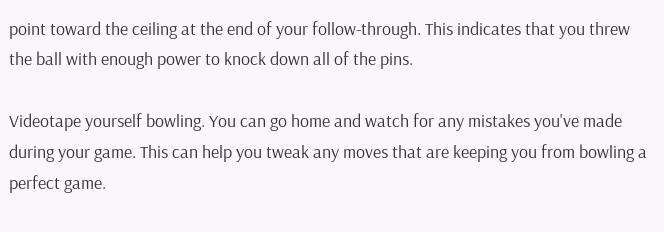point toward the ceiling at the end of your follow-through. This indicates that you threw the ball with enough power to knock down all of the pins.

Videotape yourself bowling. You can go home and watch for any mistakes you've made during your game. This can help you tweak any moves that are keeping you from bowling a perfect game.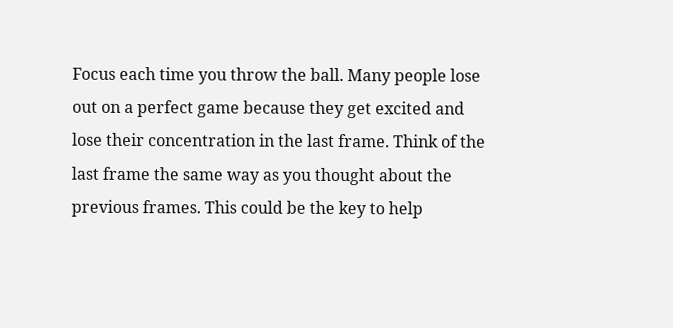Focus each time you throw the ball. Many people lose out on a perfect game because they get excited and lose their concentration in the last frame. Think of the last frame the same way as you thought about the previous frames. This could be the key to help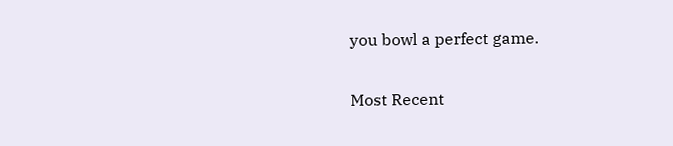you bowl a perfect game.

Most Recent